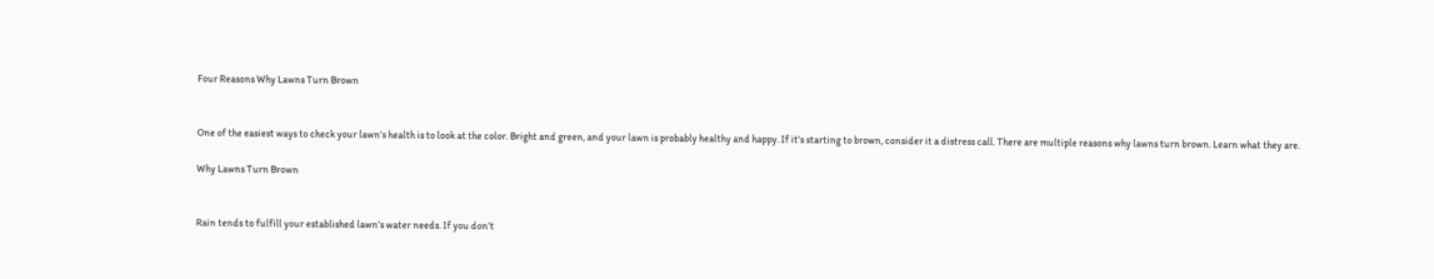Four Reasons Why Lawns Turn Brown


One of the easiest ways to check your lawn’s health is to look at the color. Bright and green, and your lawn is probably healthy and happy. If it’s starting to brown, consider it a distress call. There are multiple reasons why lawns turn brown. Learn what they are.

Why Lawns Turn Brown


Rain tends to fulfill your established lawn’s water needs. If you don’t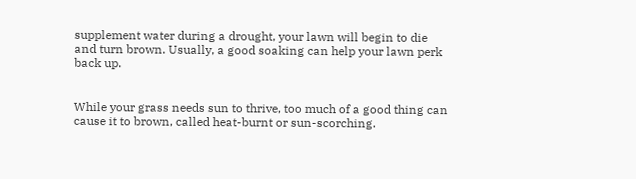supplement water during a drought, your lawn will begin to die and turn brown. Usually, a good soaking can help your lawn perk back up.


While your grass needs sun to thrive, too much of a good thing can cause it to brown, called heat-burnt or sun-scorching.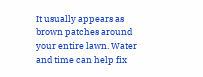It usually appears as brown patches around your entire lawn. Water and time can help fix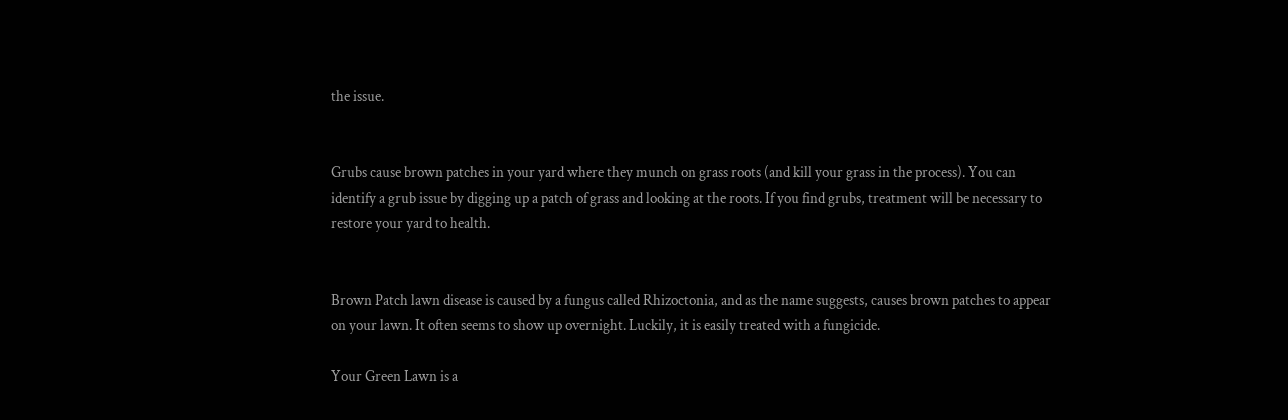the issue.


Grubs cause brown patches in your yard where they munch on grass roots (and kill your grass in the process). You can identify a grub issue by digging up a patch of grass and looking at the roots. If you find grubs, treatment will be necessary to restore your yard to health.


Brown Patch lawn disease is caused by a fungus called Rhizoctonia, and as the name suggests, causes brown patches to appear on your lawn. It often seems to show up overnight. Luckily, it is easily treated with a fungicide.

Your Green Lawn is a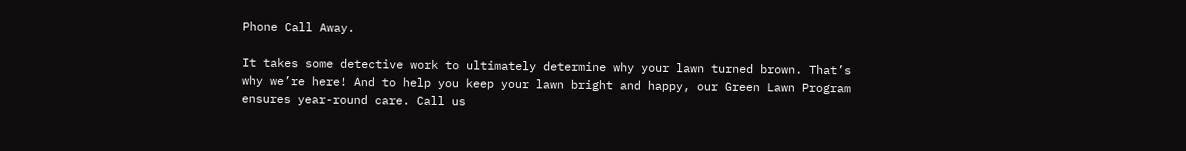Phone Call Away.

It takes some detective work to ultimately determine why your lawn turned brown. That’s why we’re here! And to help you keep your lawn bright and happy, our Green Lawn Program ensures year-round care. Call us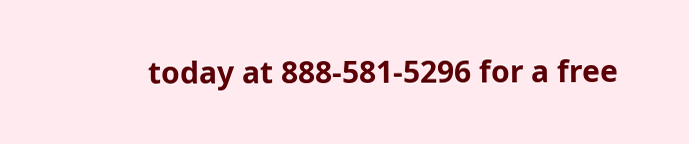today at 888-581-5296 for a free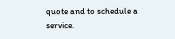quote and to schedule a service.